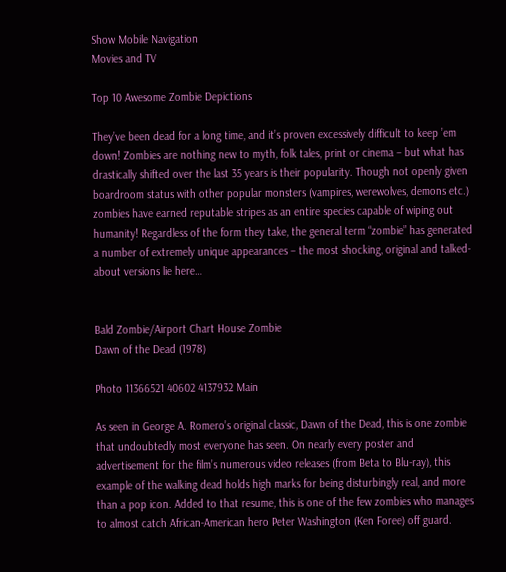Show Mobile Navigation
Movies and TV

Top 10 Awesome Zombie Depictions

They’ve been dead for a long time, and it’s proven excessively difficult to keep ’em down! Zombies are nothing new to myth, folk tales, print or cinema – but what has drastically shifted over the last 35 years is their popularity. Though not openly given boardroom status with other popular monsters (vampires, werewolves, demons etc.) zombies have earned reputable stripes as an entire species capable of wiping out humanity! Regardless of the form they take, the general term “zombie” has generated a number of extremely unique appearances – the most shocking, original and talked-about versions lie here…


Bald Zombie/Airport Chart House Zombie
Dawn of the Dead (1978)

Photo 11366521 40602 4137932 Main

As seen in George A. Romero’s original classic, Dawn of the Dead, this is one zombie that undoubtedly most everyone has seen. On nearly every poster and advertisement for the film’s numerous video releases (from Beta to Blu-ray), this example of the walking dead holds high marks for being disturbingly real, and more than a pop icon. Added to that resume, this is one of the few zombies who manages to almost catch African-American hero Peter Washington (Ken Foree) off guard.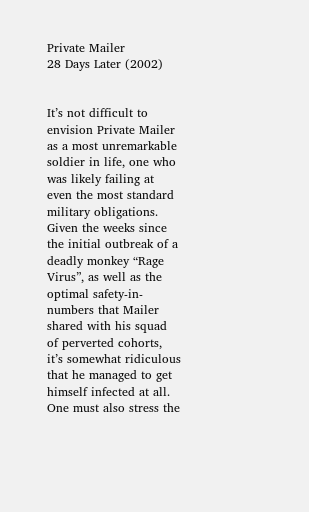Private Mailer
28 Days Later (2002)


It’s not difficult to envision Private Mailer as a most unremarkable soldier in life, one who was likely failing at even the most standard military obligations. Given the weeks since the initial outbreak of a deadly monkey “Rage Virus”, as well as the optimal safety-in-numbers that Mailer shared with his squad of perverted cohorts, it’s somewhat ridiculous that he managed to get himself infected at all. One must also stress the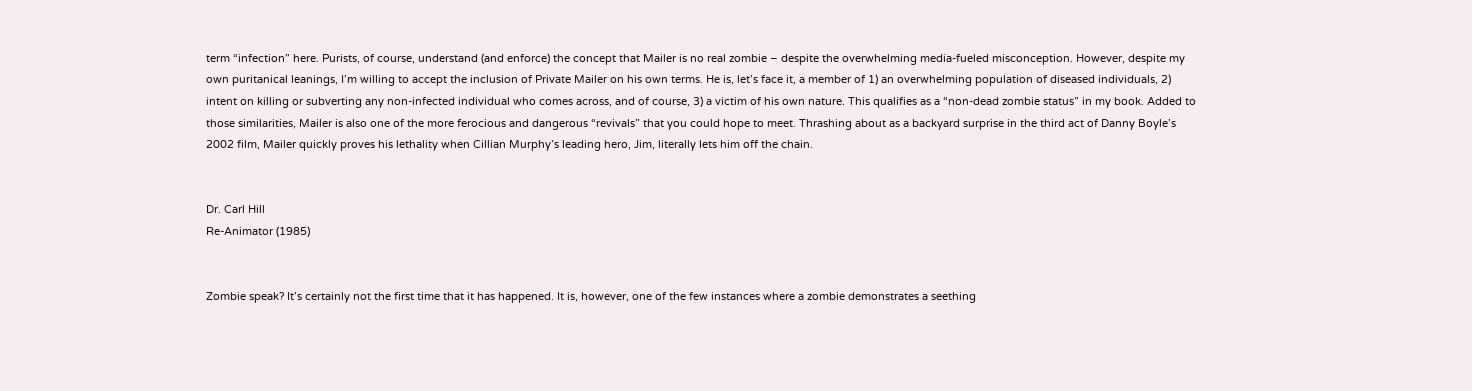term “infection” here. Purists, of course, understand (and enforce) the concept that Mailer is no real zombie – despite the overwhelming media-fueled misconception. However, despite my own puritanical leanings, I’m willing to accept the inclusion of Private Mailer on his own terms. He is, let’s face it, a member of 1) an overwhelming population of diseased individuals, 2) intent on killing or subverting any non-infected individual who comes across, and of course, 3) a victim of his own nature. This qualifies as a “non-dead zombie status” in my book. Added to those similarities, Mailer is also one of the more ferocious and dangerous “revivals” that you could hope to meet. Thrashing about as a backyard surprise in the third act of Danny Boyle’s 2002 film, Mailer quickly proves his lethality when Cillian Murphy’s leading hero, Jim, literally lets him off the chain.


Dr. Carl Hill
Re-Animator (1985)


Zombie speak? It’s certainly not the first time that it has happened. It is, however, one of the few instances where a zombie demonstrates a seething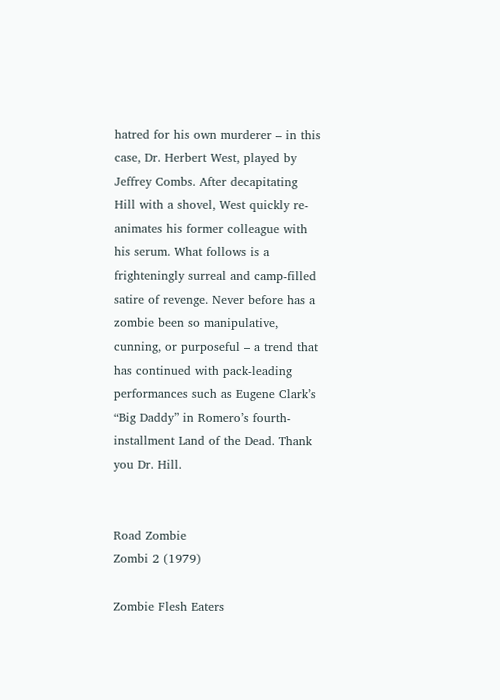hatred for his own murderer – in this case, Dr. Herbert West, played by Jeffrey Combs. After decapitating Hill with a shovel, West quickly re-animates his former colleague with his serum. What follows is a frighteningly surreal and camp-filled satire of revenge. Never before has a zombie been so manipulative, cunning, or purposeful – a trend that has continued with pack-leading performances such as Eugene Clark’s “Big Daddy” in Romero’s fourth-installment Land of the Dead. Thank you Dr. Hill.


Road Zombie
Zombi 2 (1979)

Zombie Flesh Eaters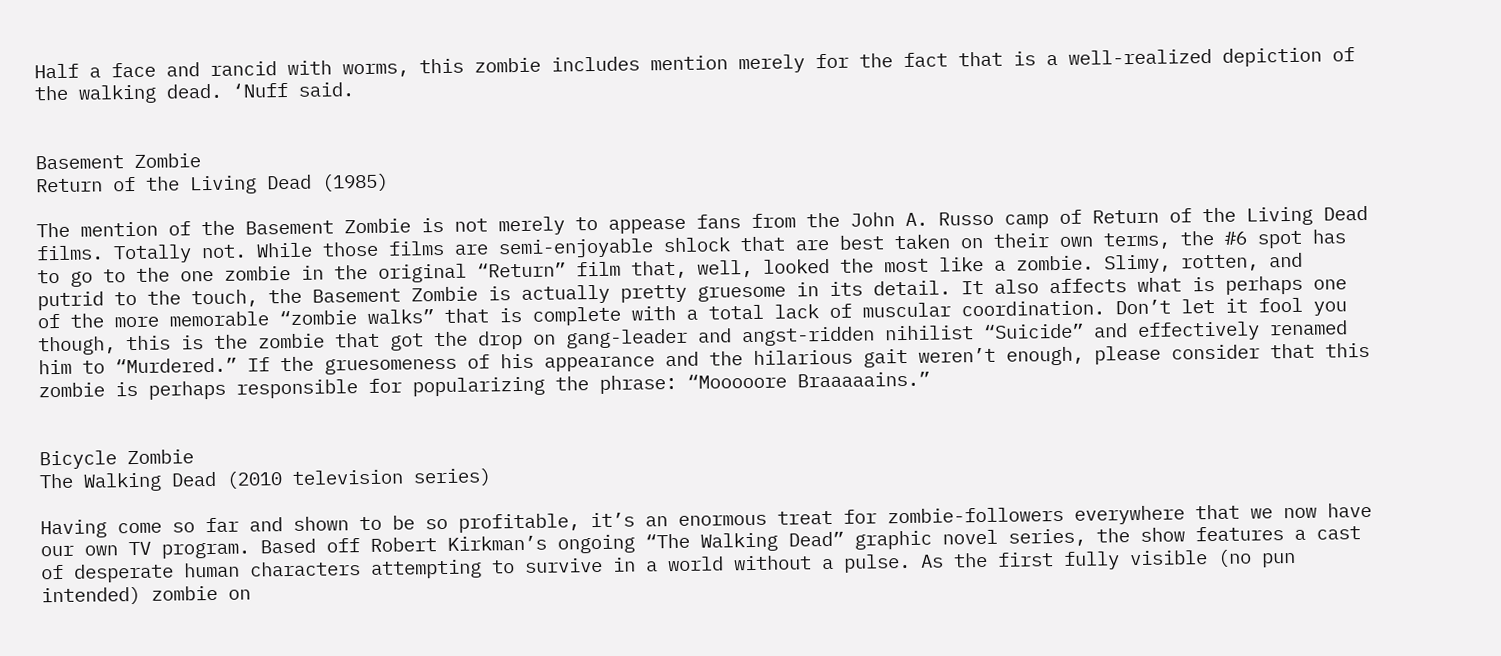Half a face and rancid with worms, this zombie includes mention merely for the fact that is a well-realized depiction of the walking dead. ‘Nuff said.


Basement Zombie
Return of the Living Dead (1985)

The mention of the Basement Zombie is not merely to appease fans from the John A. Russo camp of Return of the Living Dead films. Totally not. While those films are semi-enjoyable shlock that are best taken on their own terms, the #6 spot has to go to the one zombie in the original “Return” film that, well, looked the most like a zombie. Slimy, rotten, and putrid to the touch, the Basement Zombie is actually pretty gruesome in its detail. It also affects what is perhaps one of the more memorable “zombie walks” that is complete with a total lack of muscular coordination. Don’t let it fool you though, this is the zombie that got the drop on gang-leader and angst-ridden nihilist “Suicide” and effectively renamed him to “Murdered.” If the gruesomeness of his appearance and the hilarious gait weren’t enough, please consider that this zombie is perhaps responsible for popularizing the phrase: “Mooooore Braaaaains.”


Bicycle Zombie
The Walking Dead (2010 television series)

Having come so far and shown to be so profitable, it’s an enormous treat for zombie-followers everywhere that we now have our own TV program. Based off Robert Kirkman’s ongoing “The Walking Dead” graphic novel series, the show features a cast of desperate human characters attempting to survive in a world without a pulse. As the first fully visible (no pun intended) zombie on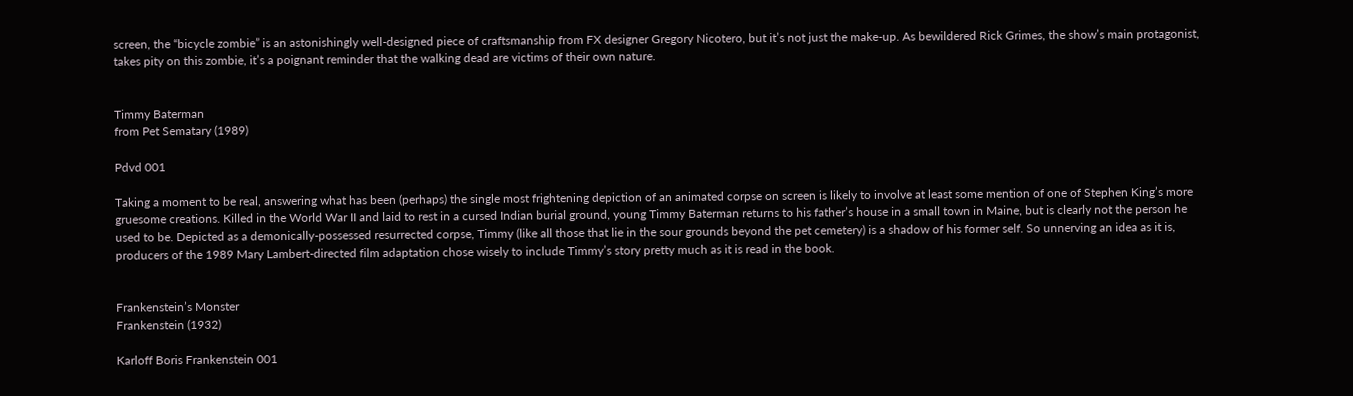screen, the “bicycle zombie” is an astonishingly well-designed piece of craftsmanship from FX designer Gregory Nicotero, but it’s not just the make-up. As bewildered Rick Grimes, the show’s main protagonist, takes pity on this zombie, it’s a poignant reminder that the walking dead are victims of their own nature.


Timmy Baterman
from Pet Sematary (1989)

Pdvd 001

Taking a moment to be real, answering what has been (perhaps) the single most frightening depiction of an animated corpse on screen is likely to involve at least some mention of one of Stephen King’s more gruesome creations. Killed in the World War II and laid to rest in a cursed Indian burial ground, young Timmy Baterman returns to his father’s house in a small town in Maine, but is clearly not the person he used to be. Depicted as a demonically-possessed resurrected corpse, Timmy (like all those that lie in the sour grounds beyond the pet cemetery) is a shadow of his former self. So unnerving an idea as it is, producers of the 1989 Mary Lambert-directed film adaptation chose wisely to include Timmy’s story pretty much as it is read in the book.


Frankenstein’s Monster
Frankenstein (1932)

Karloff Boris Frankenstein 001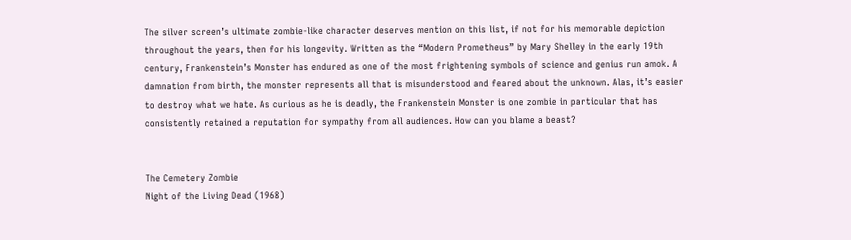The silver screen’s ultimate zombie-like character deserves mention on this list, if not for his memorable depiction throughout the years, then for his longevity. Written as the “Modern Prometheus” by Mary Shelley in the early 19th century, Frankenstein’s Monster has endured as one of the most frightening symbols of science and genius run amok. A damnation from birth, the monster represents all that is misunderstood and feared about the unknown. Alas, it’s easier to destroy what we hate. As curious as he is deadly, the Frankenstein Monster is one zombie in particular that has consistently retained a reputation for sympathy from all audiences. How can you blame a beast?


The Cemetery Zombie
Night of the Living Dead (1968)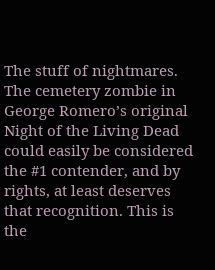The stuff of nightmares. The cemetery zombie in George Romero’s original Night of the Living Dead could easily be considered the #1 contender, and by rights, at least deserves that recognition. This is the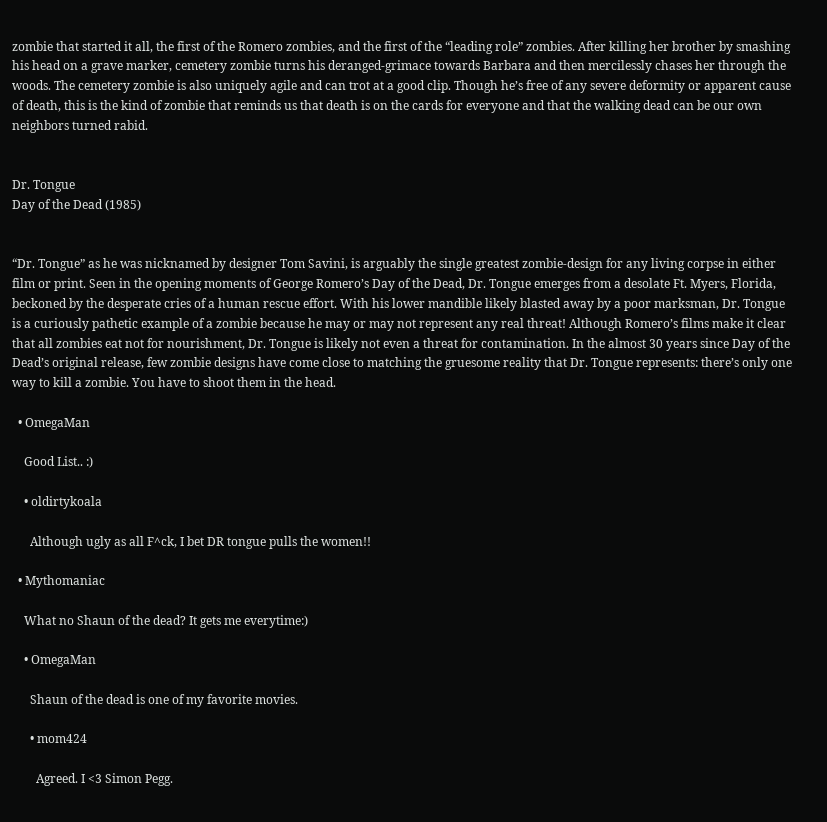zombie that started it all, the first of the Romero zombies, and the first of the “leading role” zombies. After killing her brother by smashing his head on a grave marker, cemetery zombie turns his deranged-grimace towards Barbara and then mercilessly chases her through the woods. The cemetery zombie is also uniquely agile and can trot at a good clip. Though he’s free of any severe deformity or apparent cause of death, this is the kind of zombie that reminds us that death is on the cards for everyone and that the walking dead can be our own neighbors turned rabid.


Dr. Tongue
Day of the Dead (1985)


“Dr. Tongue” as he was nicknamed by designer Tom Savini, is arguably the single greatest zombie-design for any living corpse in either film or print. Seen in the opening moments of George Romero’s Day of the Dead, Dr. Tongue emerges from a desolate Ft. Myers, Florida, beckoned by the desperate cries of a human rescue effort. With his lower mandible likely blasted away by a poor marksman, Dr. Tongue is a curiously pathetic example of a zombie because he may or may not represent any real threat! Although Romero’s films make it clear that all zombies eat not for nourishment, Dr. Tongue is likely not even a threat for contamination. In the almost 30 years since Day of the Dead’s original release, few zombie designs have come close to matching the gruesome reality that Dr. Tongue represents: there’s only one way to kill a zombie. You have to shoot them in the head.

  • OmegaMan

    Good List.. :)

    • oldirtykoala

      Although ugly as all F^ck, I bet DR tongue pulls the women!!

  • Mythomaniac

    What no Shaun of the dead? It gets me everytime:)

    • OmegaMan

      Shaun of the dead is one of my favorite movies.

      • mom424

        Agreed. I <3 Simon Pegg.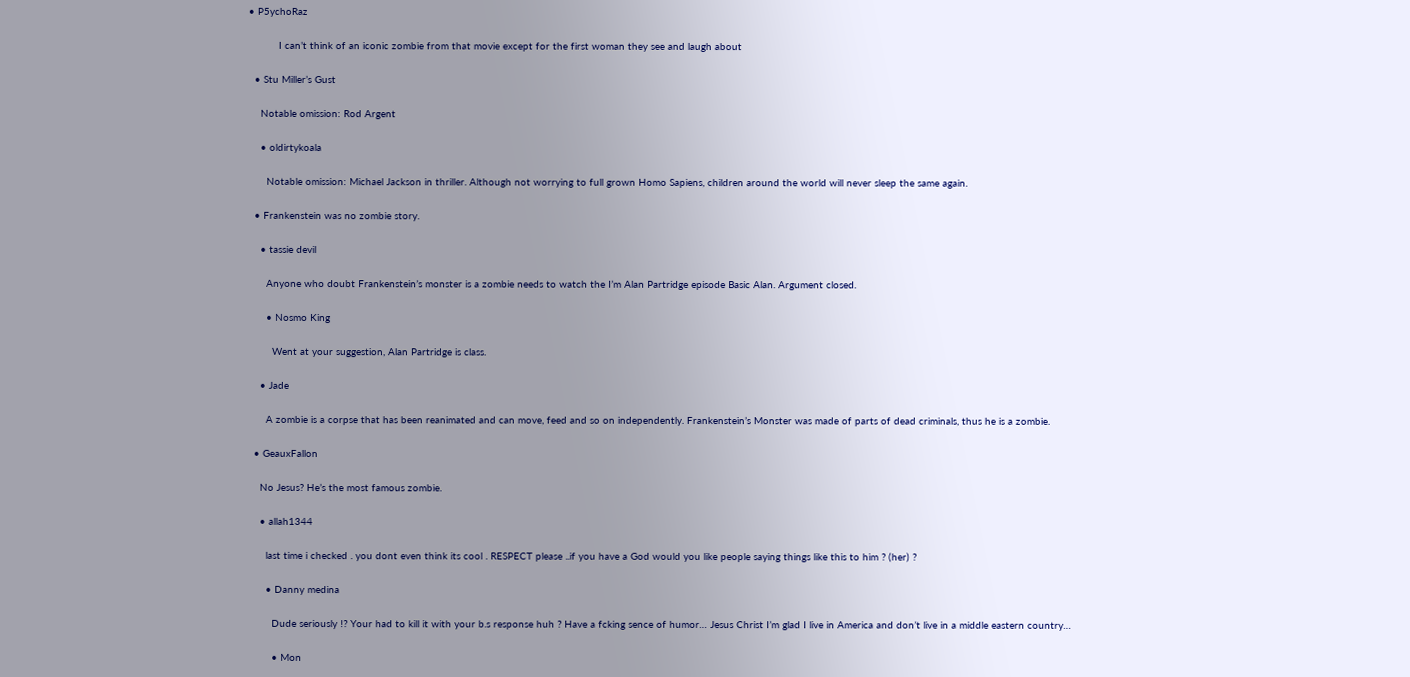• P5ychoRaz

          I can’t think of an iconic zombie from that movie except for the first woman they see and laugh about

  • Stu Miller’s Gust

    Notable omission: Rod Argent

    • oldirtykoala

      Notable omission: Michael Jackson in thriller. Although not worrying to full grown Homo Sapiens, children around the world will never sleep the same again.

  • Frankenstein was no zombie story.

    • tassie devil

      Anyone who doubt Frankenstein’s monster is a zombie needs to watch the I’m Alan Partridge episode Basic Alan. Argument closed.

      • Nosmo King

        Went at your suggestion, Alan Partridge is class.

    • Jade

      A zombie is a corpse that has been reanimated and can move, feed and so on independently. Frankenstein’s Monster was made of parts of dead criminals, thus he is a zombie.

  • GeauxFallon

    No Jesus? He’s the most famous zombie.

    • allah1344

      last time i checked . you dont even think its cool . RESPECT please ..if you have a God would you like people saying things like this to him ? (her) ?

      • Danny medina

        Dude seriously !? Your had to kill it with your b.s response huh ? Have a fcking sence of humor… Jesus Christ I’m glad I live in America and don’t live in a middle eastern country…

        • Mon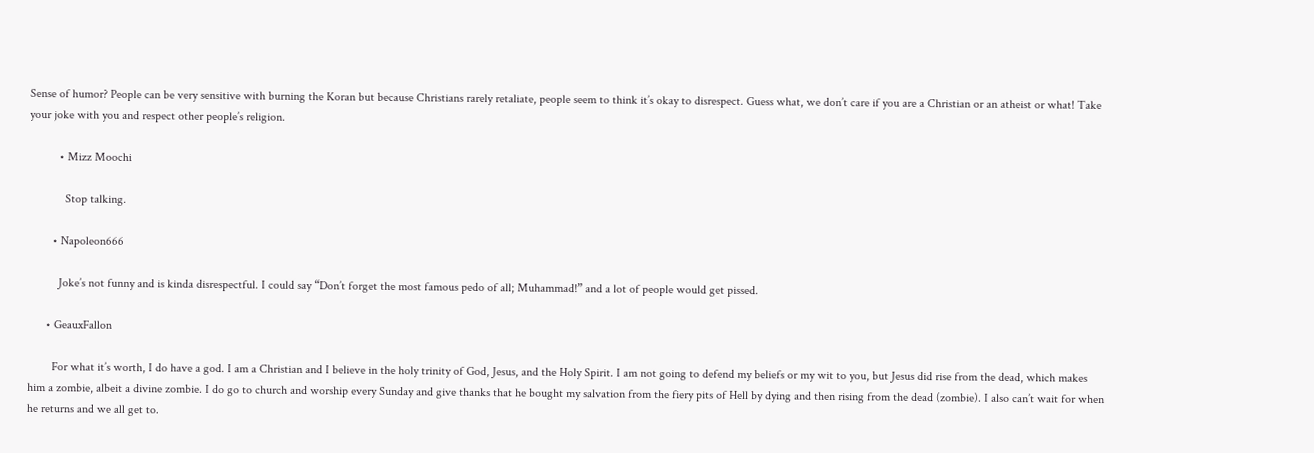Sense of humor? People can be very sensitive with burning the Koran but because Christians rarely retaliate, people seem to think it’s okay to disrespect. Guess what, we don’t care if you are a Christian or an atheist or what! Take your joke with you and respect other people’s religion.

          • Mizz Moochi

            Stop talking.

        • Napoleon666

          Joke’s not funny and is kinda disrespectful. I could say “Don’t forget the most famous pedo of all; Muhammad!” and a lot of people would get pissed.

      • GeauxFallon

        For what it’s worth, I do have a god. I am a Christian and I believe in the holy trinity of God, Jesus, and the Holy Spirit. I am not going to defend my beliefs or my wit to you, but Jesus did rise from the dead, which makes him a zombie, albeit a divine zombie. I do go to church and worship every Sunday and give thanks that he bought my salvation from the fiery pits of Hell by dying and then rising from the dead (zombie). I also can’t wait for when he returns and we all get to.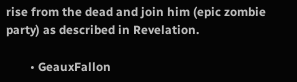rise from the dead and join him (epic zombie party) as described in Revelation.

        • GeauxFallon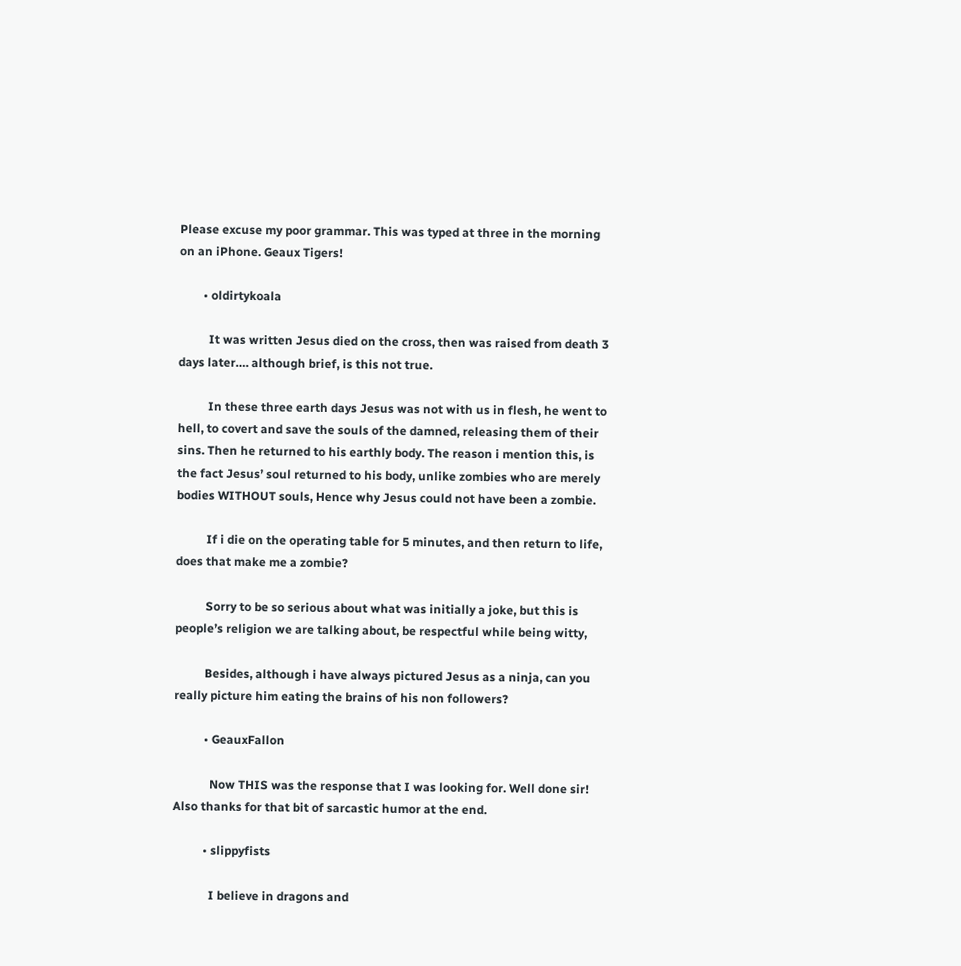Please excuse my poor grammar. This was typed at three in the morning on an iPhone. Geaux Tigers!

        • oldirtykoala

          It was written Jesus died on the cross, then was raised from death 3 days later…. although brief, is this not true.

          In these three earth days Jesus was not with us in flesh, he went to hell, to covert and save the souls of the damned, releasing them of their sins. Then he returned to his earthly body. The reason i mention this, is the fact Jesus’ soul returned to his body, unlike zombies who are merely bodies WITHOUT souls, Hence why Jesus could not have been a zombie.

          If i die on the operating table for 5 minutes, and then return to life, does that make me a zombie?

          Sorry to be so serious about what was initially a joke, but this is people’s religion we are talking about, be respectful while being witty,

          Besides, although i have always pictured Jesus as a ninja, can you really picture him eating the brains of his non followers?

          • GeauxFallon

            Now THIS was the response that I was looking for. Well done sir! Also thanks for that bit of sarcastic humor at the end.

          • slippyfists

            I believe in dragons and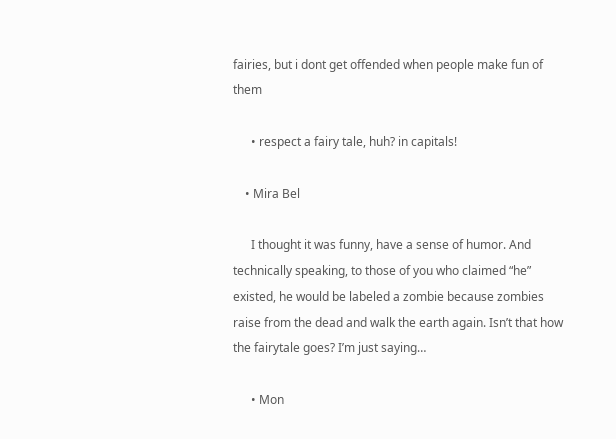fairies, but i dont get offended when people make fun of them

      • respect a fairy tale, huh? in capitals!

    • Mira Bel

      I thought it was funny, have a sense of humor. And technically speaking, to those of you who claimed “he” existed, he would be labeled a zombie because zombies raise from the dead and walk the earth again. Isn’t that how the fairytale goes? I’m just saying…

      • Mon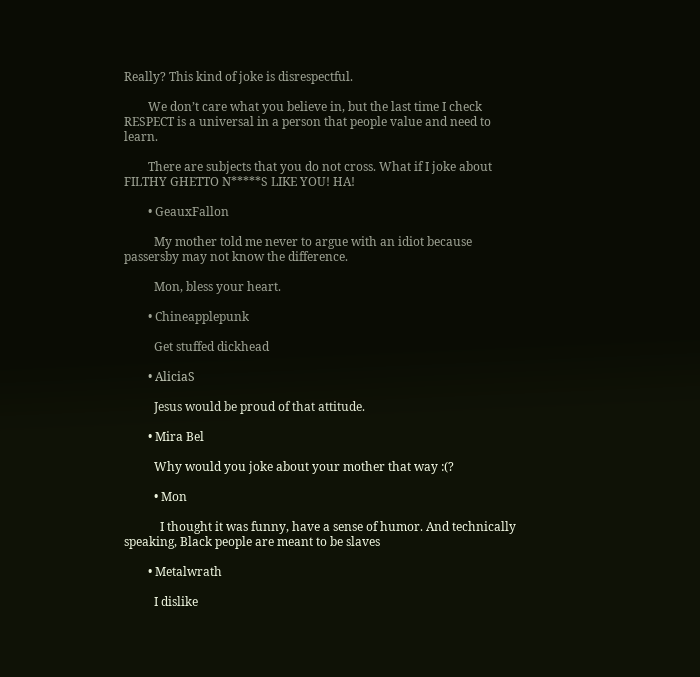Really? This kind of joke is disrespectful.

        We don’t care what you believe in, but the last time I check RESPECT is a universal in a person that people value and need to learn.

        There are subjects that you do not cross. What if I joke about FILTHY GHETTO N*****S LIKE YOU! HA!

        • GeauxFallon

          My mother told me never to argue with an idiot because passersby may not know the difference.

          Mon, bless your heart.

        • Chineapplepunk

          Get stuffed dickhead

        • AliciaS

          Jesus would be proud of that attitude.

        • Mira Bel

          Why would you joke about your mother that way :(?

          • Mon

            I thought it was funny, have a sense of humor. And technically speaking, Black people are meant to be slaves

        • Metalwrath

          I dislike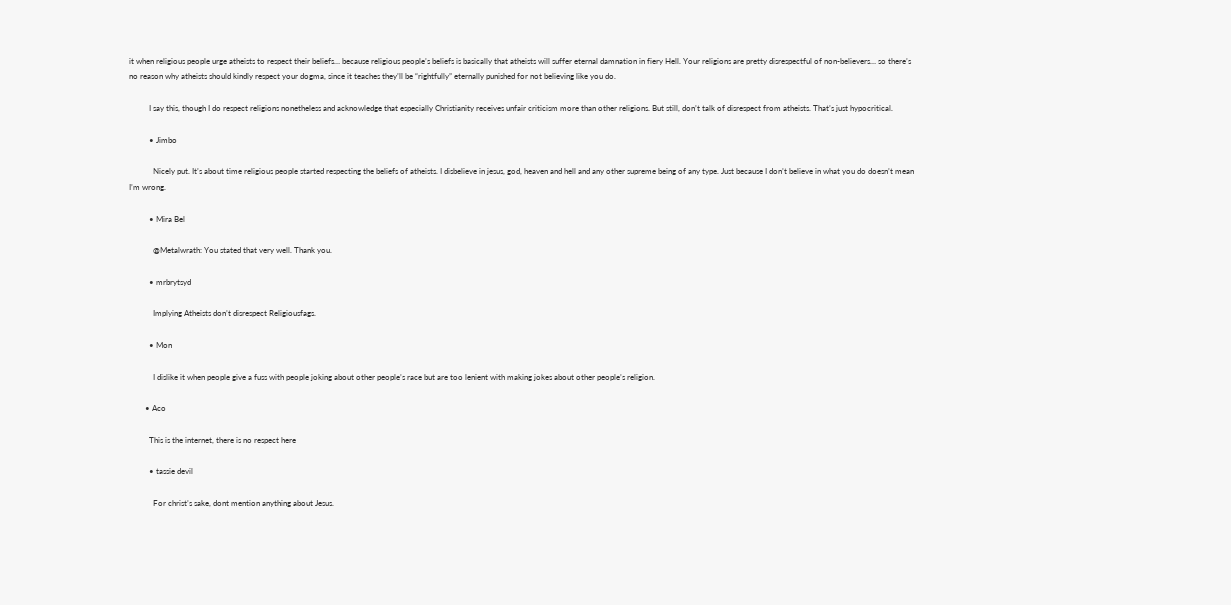it when religious people urge atheists to respect their beliefs… because religious people’s beliefs is basically that atheists will suffer eternal damnation in fiery Hell. Your religions are pretty disrespectful of non-believers… so there’s no reason why atheists should kindly respect your dogma, since it teaches they’ll be “rightfully” eternally punished for not believing like you do.

          I say this, though I do respect religions nonetheless and acknowledge that especially Christianity receives unfair criticism more than other religions. But still, don’t talk of disrespect from atheists. That’s just hypocritical.

          • Jimbo

            Nicely put. It’s about time religious people started respecting the beliefs of atheists. I disbelieve in jesus, god, heaven and hell and any other supreme being of any type. Just because I don’t believe in what you do doesn’t mean I’m wrong.

          • Mira Bel

            @Metalwrath: You stated that very well. Thank you.

          • mrbrytsyd

            Implying Atheists don’t disrespect Religiousfags.

          • Mon

            I dislike it when people give a fuss with people joking about other people’s race but are too lenient with making jokes about other people’s religion.

        • Aco

          This is the internet, there is no respect here

          • tassie devil

            For christ’s sake, dont mention anything about Jesus.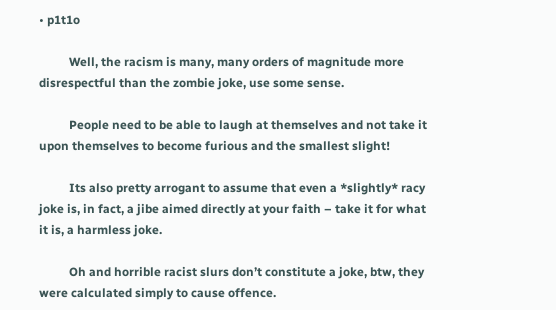• p1t1o

          Well, the racism is many, many orders of magnitude more disrespectful than the zombie joke, use some sense.

          People need to be able to laugh at themselves and not take it upon themselves to become furious and the smallest slight!

          Its also pretty arrogant to assume that even a *slightly* racy joke is, in fact, a jibe aimed directly at your faith – take it for what it is, a harmless joke.

          Oh and horrible racist slurs don’t constitute a joke, btw, they were calculated simply to cause offence.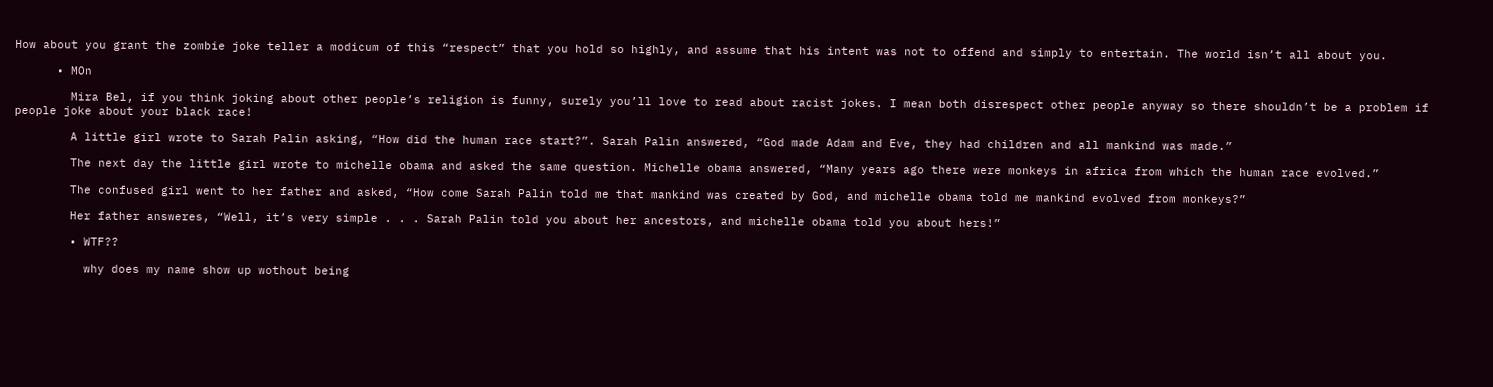How about you grant the zombie joke teller a modicum of this “respect” that you hold so highly, and assume that his intent was not to offend and simply to entertain. The world isn’t all about you.

      • MOn

        Mira Bel, if you think joking about other people’s religion is funny, surely you’ll love to read about racist jokes. I mean both disrespect other people anyway so there shouldn’t be a problem if people joke about your black race!

        A little girl wrote to Sarah Palin asking, “How did the human race start?”. Sarah Palin answered, “God made Adam and Eve, they had children and all mankind was made.”

        The next day the little girl wrote to michelle obama and asked the same question. Michelle obama answered, “Many years ago there were monkeys in africa from which the human race evolved.”

        The confused girl went to her father and asked, “How come Sarah Palin told me that mankind was created by God, and michelle obama told me mankind evolved from monkeys?”

        Her father answeres, “Well, it’s very simple . . . Sarah Palin told you about her ancestors, and michelle obama told you about hers!”

        • WTF??

          why does my name show up wothout being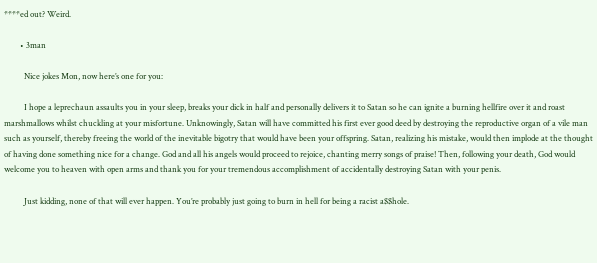****ed out? Weird.

        • 3man

          Nice jokes Mon, now here’s one for you:

          I hope a leprechaun assaults you in your sleep, breaks your dick in half and personally delivers it to Satan so he can ignite a burning hellfire over it and roast marshmallows whilst chuckling at your misfortune. Unknowingly, Satan will have committed his first ever good deed by destroying the reproductive organ of a vile man such as yourself, thereby freeing the world of the inevitable bigotry that would have been your offspring. Satan, realizing his mistake, would then implode at the thought of having done something nice for a change. God and all his angels would proceed to rejoice, chanting merry songs of praise! Then, following your death, God would welcome you to heaven with open arms and thank you for your tremendous accomplishment of accidentally destroying Satan with your penis.

          Just kidding, none of that will ever happen. You’re probably just going to burn in hell for being a racist a$$hole.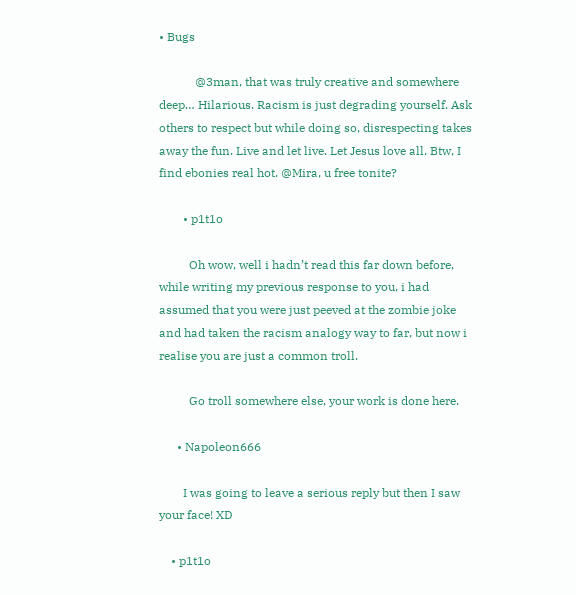• Bugs

            @3man, that was truly creative and somewhere deep… Hilarious. Racism is just degrading yourself. Ask others to respect but while doing so, disrespecting takes away the fun. Live and let live. Let Jesus love all. Btw, I find ebonies real hot. @Mira, u free tonite?

        • p1t1o

          Oh wow, well i hadn’t read this far down before, while writing my previous response to you, i had assumed that you were just peeved at the zombie joke and had taken the racism analogy way to far, but now i realise you are just a common troll.

          Go troll somewhere else, your work is done here.

      • Napoleon666

        I was going to leave a serious reply but then I saw your face! XD

    • p1t1o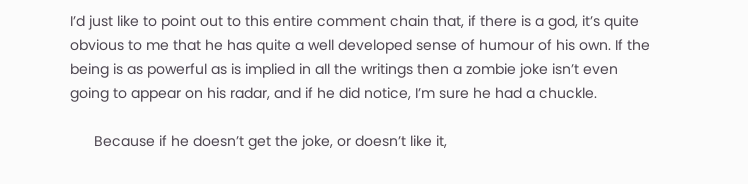I’d just like to point out to this entire comment chain that, if there is a god, it’s quite obvious to me that he has quite a well developed sense of humour of his own. If the being is as powerful as is implied in all the writings then a zombie joke isn’t even going to appear on his radar, and if he did notice, I’m sure he had a chuckle.

      Because if he doesn’t get the joke, or doesn’t like it,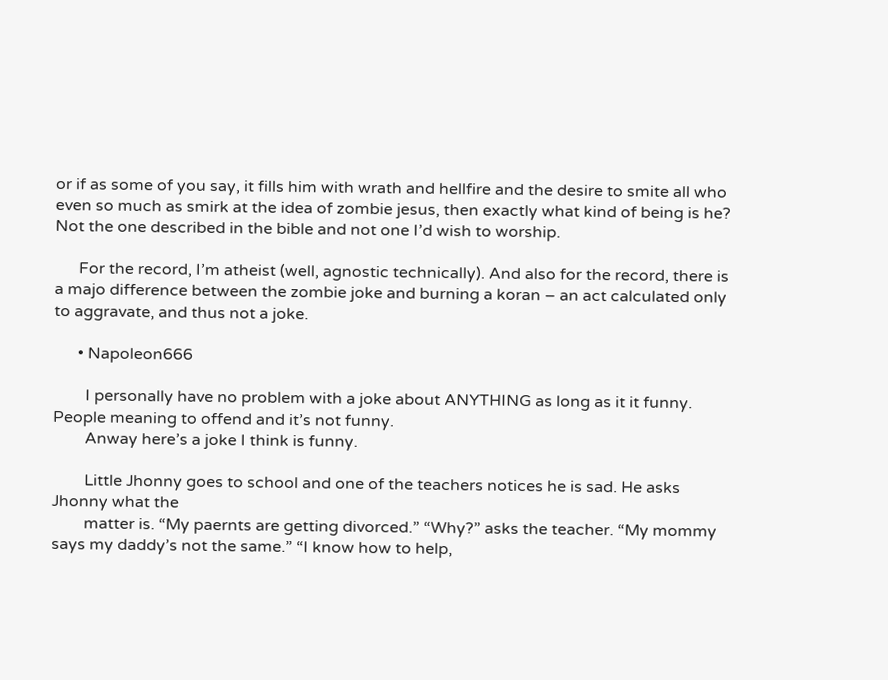or if as some of you say, it fills him with wrath and hellfire and the desire to smite all who even so much as smirk at the idea of zombie jesus, then exactly what kind of being is he? Not the one described in the bible and not one I’d wish to worship.

      For the record, I’m atheist (well, agnostic technically). And also for the record, there is a majo difference between the zombie joke and burning a koran – an act calculated only to aggravate, and thus not a joke.

      • Napoleon666

        I personally have no problem with a joke about ANYTHING as long as it it funny. People meaning to offend and it’s not funny.
        Anway here’s a joke I think is funny.

        Little Jhonny goes to school and one of the teachers notices he is sad. He asks Jhonny what the
        matter is. “My paernts are getting divorced.” “Why?” asks the teacher. “My mommy says my daddy’s not the same.” “I know how to help,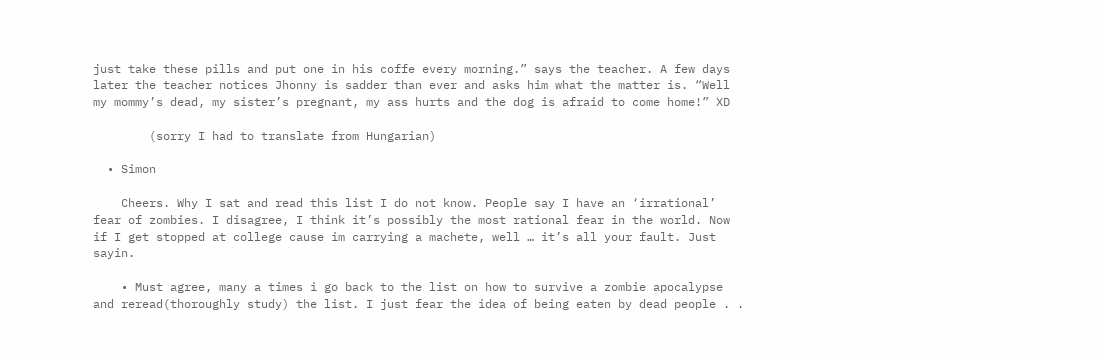just take these pills and put one in his coffe every morning.” says the teacher. A few days later the teacher notices Jhonny is sadder than ever and asks him what the matter is. “Well my mommy’s dead, my sister’s pregnant, my ass hurts and the dog is afraid to come home!” XD

        (sorry I had to translate from Hungarian)

  • Simon

    Cheers. Why I sat and read this list I do not know. People say I have an ‘irrational’ fear of zombies. I disagree, I think it’s possibly the most rational fear in the world. Now if I get stopped at college cause im carrying a machete, well … it’s all your fault. Just sayin.

    • Must agree, many a times i go back to the list on how to survive a zombie apocalypse and reread(thoroughly study) the list. I just fear the idea of being eaten by dead people . .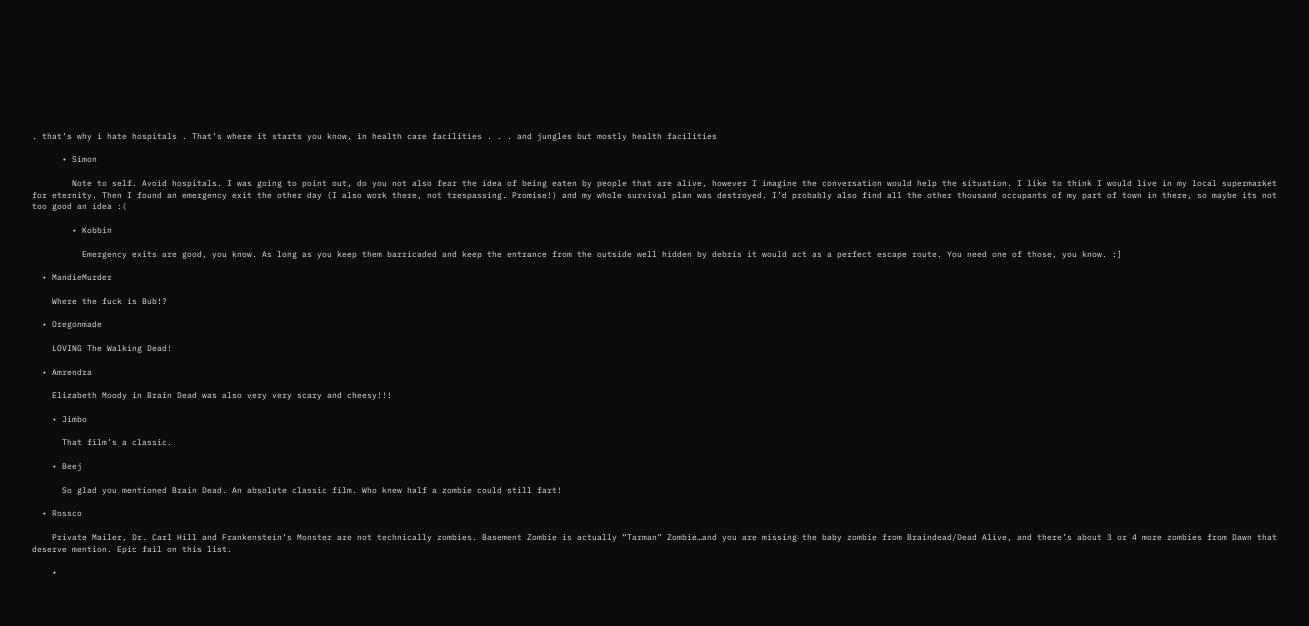. that’s why i hate hospitals . That’s where it starts you know, in health care facilities . . . and jungles but mostly health facilities

      • Simon

        Note to self. Avoid hospitals. I was going to point out, do you not also fear the idea of being eaten by people that are alive, however I imagine the conversation would help the situation. I like to think I would live in my local supermarket for eternity. Then I found an emergency exit the other day (I also work there, not trespassing. Promise!) and my whole survival plan was destroyed. I’d probably also find all the other thousand occupants of my part of town in there, so maybe its not too good an idea :(

        • Kobbin

          Emergency exits are good, you know. As long as you keep them barricaded and keep the entrance from the outside well hidden by debris it would act as a perfect escape route. You need one of those, you know. :]

  • MandieMurder

    Where the fuck is Bub!?

  • Oregonmade

    LOVING The Walking Dead!

  • Amrendra

    Elizabeth Moody in Brain Dead was also very very scary and cheesy!!!

    • Jimbo

      That film’s a classic.

    • Beej

      So glad you mentioned Brain Dead. An absolute classic film. Who knew half a zombie could still fart!

  • Rossco

    Private Mailer, Dr. Carl Hill and Frankenstein’s Monster are not technically zombies. Basement Zombie is actually “Tarman” Zombie…and you are missing the baby zombie from Braindead/Dead Alive, and there’s about 3 or 4 more zombies from Dawn that deserve mention. Epic fail on this list.

    •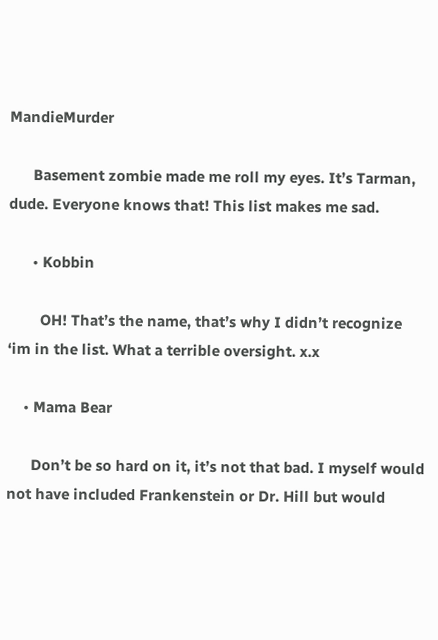MandieMurder

      Basement zombie made me roll my eyes. It’s Tarman, dude. Everyone knows that! This list makes me sad.

      • Kobbin

        OH! That’s the name, that’s why I didn’t recognize ‘im in the list. What a terrible oversight. x.x

    • Mama Bear

      Don’t be so hard on it, it’s not that bad. I myself would not have included Frankenstein or Dr. Hill but would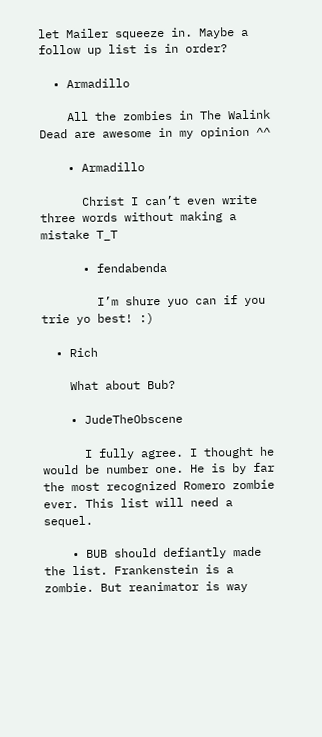let Mailer squeeze in. Maybe a follow up list is in order?

  • Armadillo

    All the zombies in The Walink Dead are awesome in my opinion ^^

    • Armadillo

      Christ I can’t even write three words without making a mistake T_T

      • fendabenda

        I’m shure yuo can if you trie yo best! :)

  • Rich

    What about Bub?

    • JudeTheObscene

      I fully agree. I thought he would be number one. He is by far the most recognized Romero zombie ever. This list will need a sequel.

    • BUB should defiantly made the list. Frankenstein is a zombie. But reanimator is way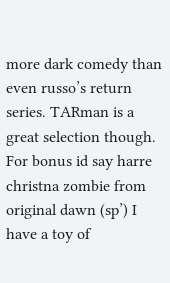more dark comedy than even russo’s return series. TARman is a great selection though. For bonus id say harre christna zombie from original dawn (sp’) I have a toy of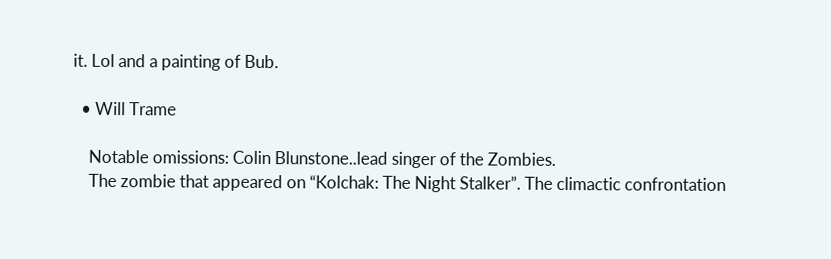it. Lol and a painting of Bub.

  • Will Trame

    Notable omissions: Colin Blunstone..lead singer of the Zombies.
    The zombie that appeared on “Kolchak: The Night Stalker”. The climactic confrontation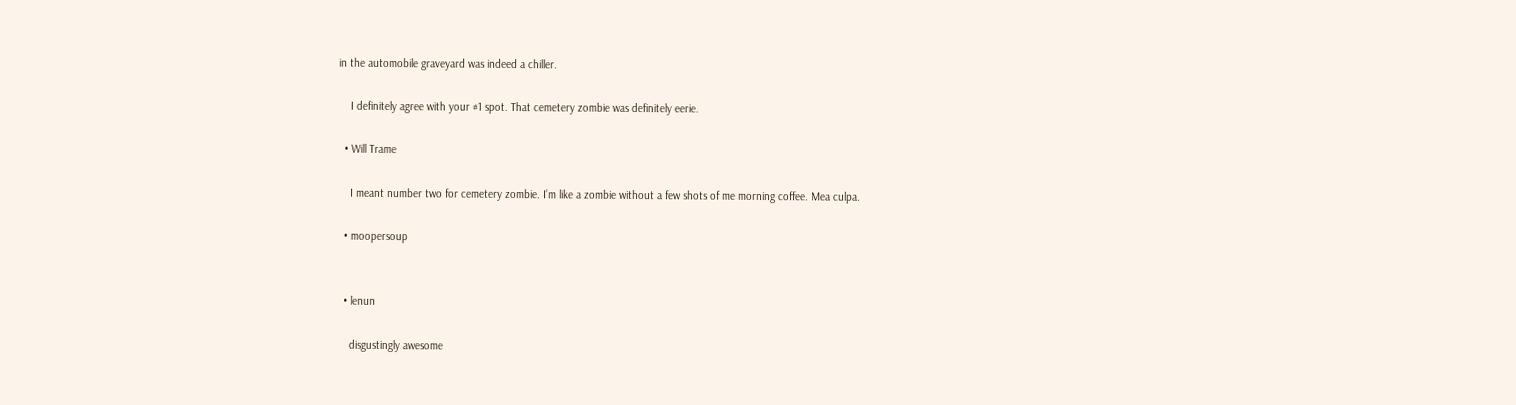in the automobile graveyard was indeed a chiller.

    I definitely agree with your #1 spot. That cemetery zombie was definitely eerie.

  • Will Trame

    I meant number two for cemetery zombie. I’m like a zombie without a few shots of me morning coffee. Mea culpa.

  • moopersoup


  • lenun

    disgustingly awesome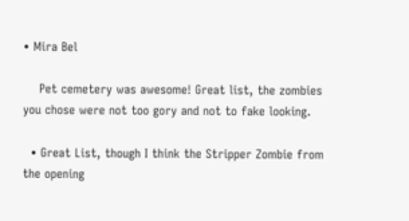• Mira Bel

    Pet cemetery was awesome! Great list, the zombies you chose were not too gory and not to fake looking.

  • Great List, though I think the Stripper Zombie from the opening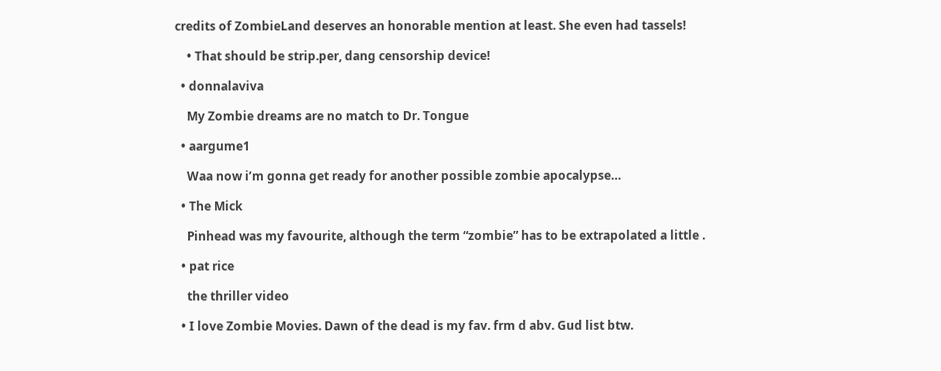credits of ZombieLand deserves an honorable mention at least. She even had tassels!

    • That should be strip.per, dang censorship device!

  • donnalaviva

    My Zombie dreams are no match to Dr. Tongue

  • aargume1

    Waa now i’m gonna get ready for another possible zombie apocalypse…

  • The Mick

    Pinhead was my favourite, although the term “zombie” has to be extrapolated a little .

  • pat rice

    the thriller video

  • I love Zombie Movies. Dawn of the dead is my fav. frm d abv. Gud list btw.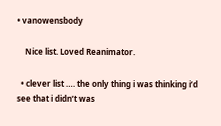• vanowensbody

    Nice list. Loved Reanimator.

  • clever list …. the only thing i was thinking i’d see that i didn’t was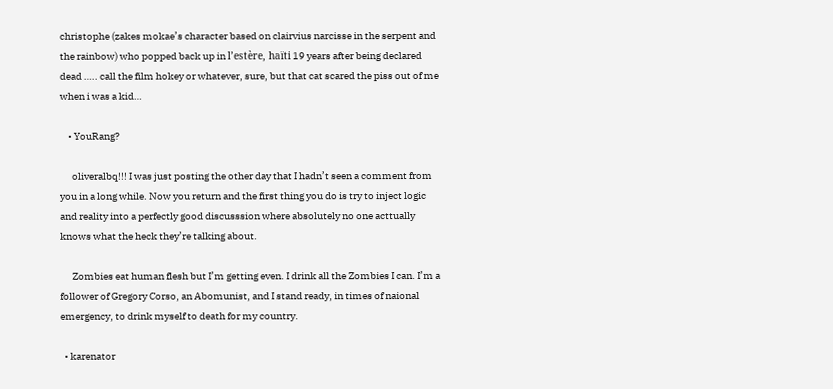christophe (zakes mokae’s character based on clairvius narcisse in the serpent and the rainbow) who popped back up in l’estère, haïti 19 years after being declared dead ….. call the film hokey or whatever, sure, but that cat scared the piss out of me when i was a kid…

    • YouRang?

      oliveralbq!!! I was just posting the other day that I hadn’t seen a comment from you in a long while. Now you return and the first thing you do is try to inject logic and reality into a perfectly good discusssion where absolutely no one acttually knows what the heck they’re talking about.

      Zombies eat human flesh but I’m getting even. I drink all the Zombies I can. I’m a follower of Gregory Corso, an Abomunist, and I stand ready, in times of naional emergency, to drink myself to death for my country.

  • karenator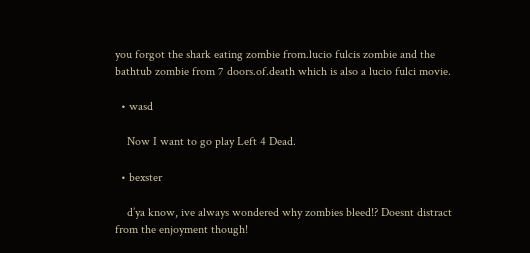you forgot the shark eating zombie from.lucio fulcis zombie and the bathtub zombie from 7 doors.of.death which is also a lucio fulci movie.

  • wasd

    Now I want to go play Left 4 Dead.

  • bexster

    d’ya know, ive always wondered why zombies bleed!? Doesnt distract from the enjoyment though!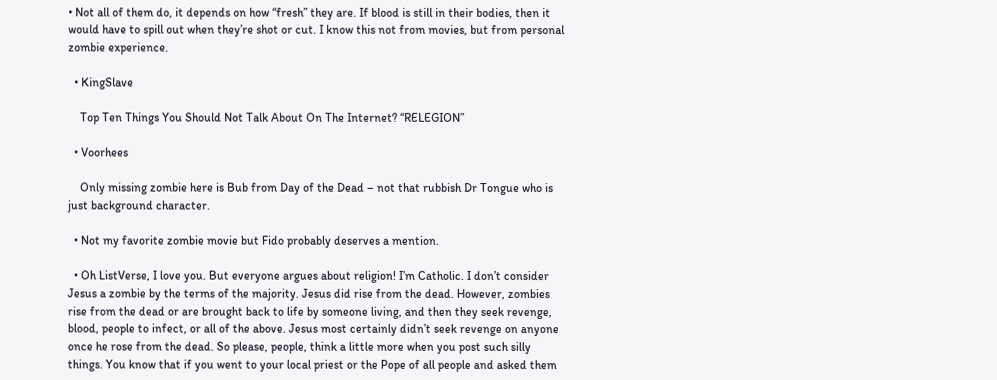• Not all of them do, it depends on how “fresh” they are. If blood is still in their bodies, then it would have to spill out when they’re shot or cut. I know this not from movies, but from personal zombie experience.

  • KingSlave

    Top Ten Things You Should Not Talk About On The Internet? “RELEGION”

  • Voorhees

    Only missing zombie here is Bub from Day of the Dead – not that rubbish Dr Tongue who is just background character.

  • Not my favorite zombie movie but Fido probably deserves a mention.

  • Oh ListVerse, I love you. But everyone argues about religion! I’m Catholic. I don’t consider Jesus a zombie by the terms of the majority. Jesus did rise from the dead. However, zombies rise from the dead or are brought back to life by someone living, and then they seek revenge, blood, people to infect, or all of the above. Jesus most certainly didn’t seek revenge on anyone once he rose from the dead. So please, people, think a little more when you post such silly things. You know that if you went to your local priest or the Pope of all people and asked them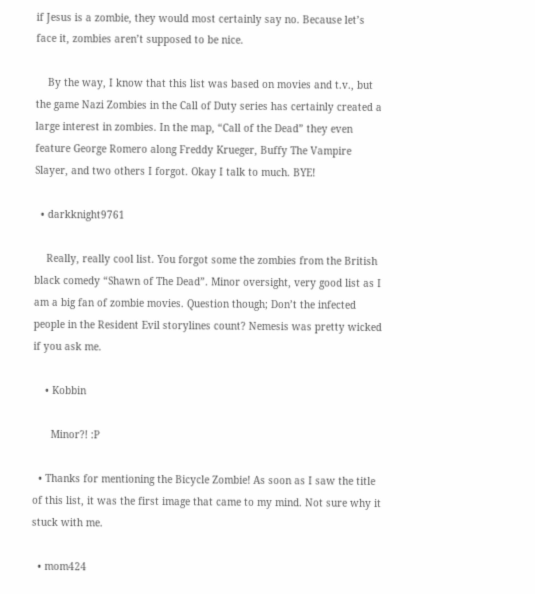if Jesus is a zombie, they would most certainly say no. Because let’s face it, zombies aren’t supposed to be nice.

    By the way, I know that this list was based on movies and t.v., but the game Nazi Zombies in the Call of Duty series has certainly created a large interest in zombies. In the map, “Call of the Dead” they even feature George Romero along Freddy Krueger, Buffy The Vampire Slayer, and two others I forgot. Okay I talk to much. BYE!

  • darkknight9761

    Really, really cool list. You forgot some the zombies from the British black comedy “Shawn of The Dead”. Minor oversight, very good list as I am a big fan of zombie movies. Question though; Don’t the infected people in the Resident Evil storylines count? Nemesis was pretty wicked if you ask me.

    • Kobbin

      Minor?! :P

  • Thanks for mentioning the Bicycle Zombie! As soon as I saw the title of this list, it was the first image that came to my mind. Not sure why it stuck with me.

  • mom424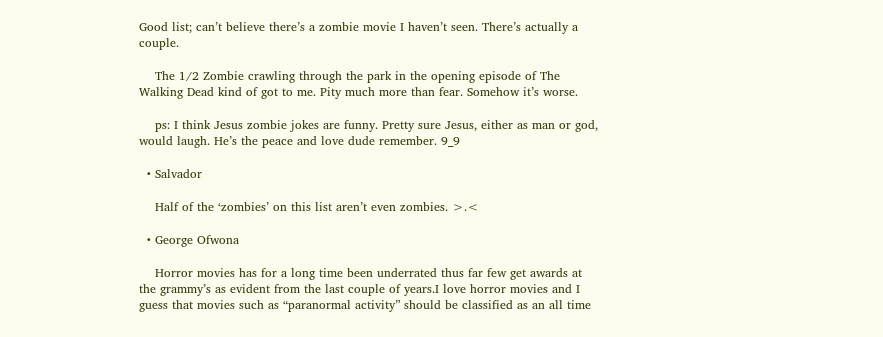Good list; can’t believe there’s a zombie movie I haven’t seen. There’s actually a couple.

    The 1/2 Zombie crawling through the park in the opening episode of The Walking Dead kind of got to me. Pity much more than fear. Somehow it’s worse.

    ps: I think Jesus zombie jokes are funny. Pretty sure Jesus, either as man or god, would laugh. He’s the peace and love dude remember. 9_9

  • Salvador

    Half of the ‘zombies’ on this list aren’t even zombies. >.<

  • George Ofwona

    Horror movies has for a long time been underrated thus far few get awards at the grammy’s as evident from the last couple of years.I love horror movies and I guess that movies such as “paranormal activity” should be classified as an all time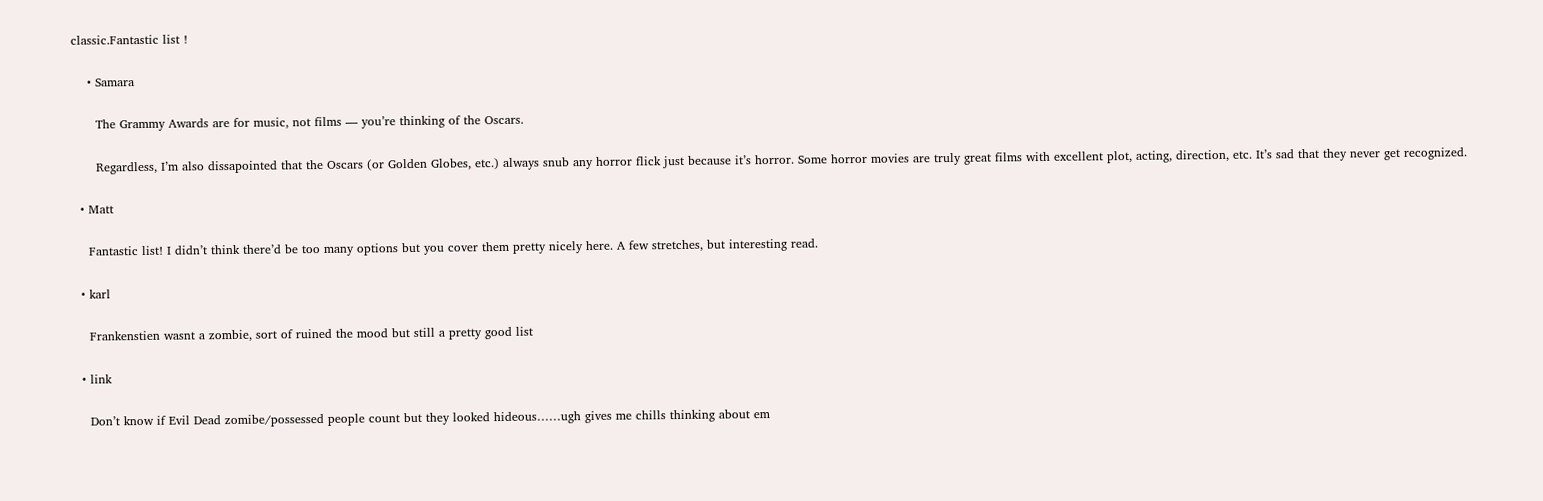classic.Fantastic list !

    • Samara

      The Grammy Awards are for music, not films — you’re thinking of the Oscars.

      Regardless, I’m also dissapointed that the Oscars (or Golden Globes, etc.) always snub any horror flick just because it’s horror. Some horror movies are truly great films with excellent plot, acting, direction, etc. It’s sad that they never get recognized.

  • Matt

    Fantastic list! I didn’t think there’d be too many options but you cover them pretty nicely here. A few stretches, but interesting read.

  • karl

    Frankenstien wasnt a zombie, sort of ruined the mood but still a pretty good list

  • link

    Don’t know if Evil Dead zomibe/possessed people count but they looked hideous……ugh gives me chills thinking about em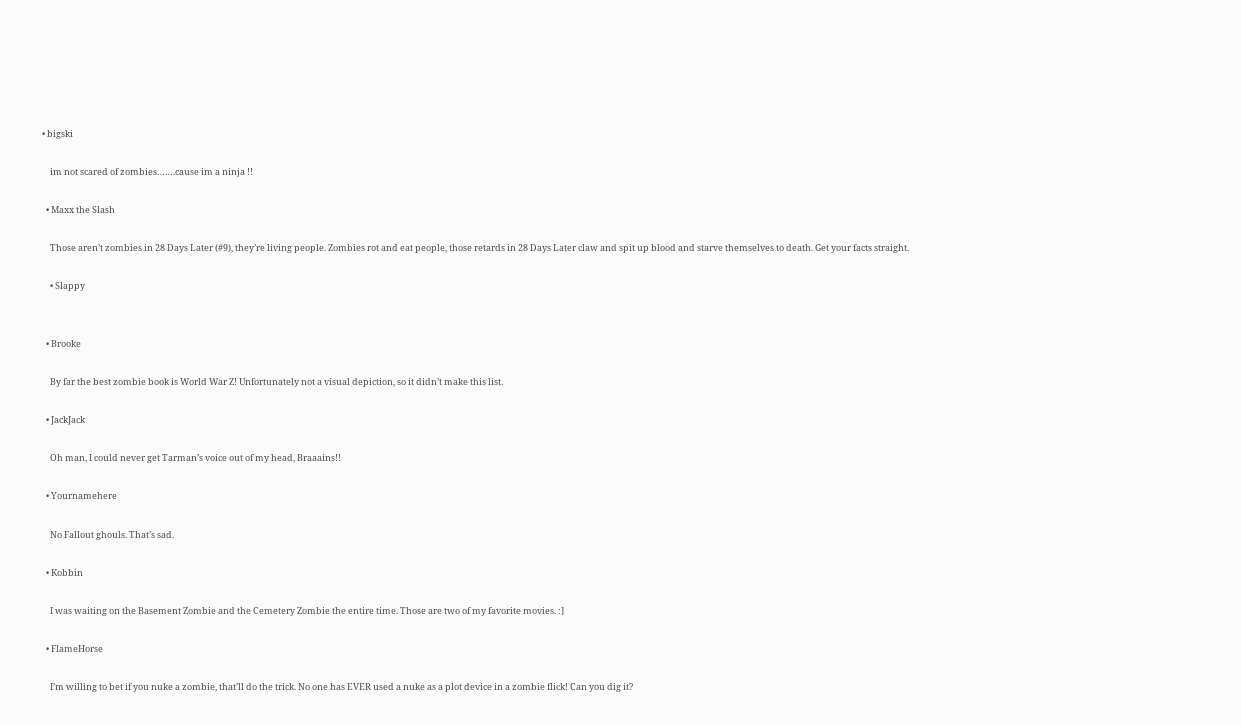• bigski

    im not scared of zombies…….cause im a ninja !!

  • Maxx the Slash

    Those aren’t zombies in 28 Days Later (#9), they’re living people. Zombies rot and eat people, those retards in 28 Days Later claw and spit up blood and starve themselves to death. Get your facts straight.

    • Slappy


  • Brooke

    By far the best zombie book is World War Z! Unfortunately not a visual depiction, so it didn’t make this list.

  • JackJack

    Oh man, I could never get Tarman’s voice out of my head, Braaains!!

  • Yournamehere

    No Fallout ghouls. That’s sad.

  • Kobbin

    I was waiting on the Basement Zombie and the Cemetery Zombie the entire time. Those are two of my favorite movies. :]

  • FlameHorse

    I’m willing to bet if you nuke a zombie, that’ll do the trick. No one has EVER used a nuke as a plot device in a zombie flick! Can you dig it?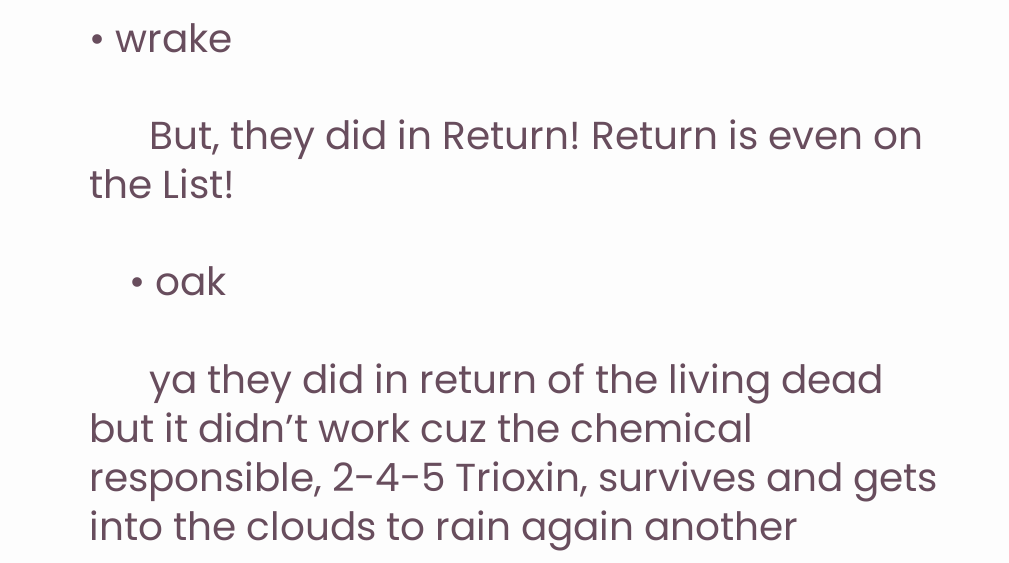• wrake

      But, they did in Return! Return is even on the List!

    • oak

      ya they did in return of the living dead but it didn’t work cuz the chemical responsible, 2-4-5 Trioxin, survives and gets into the clouds to rain again another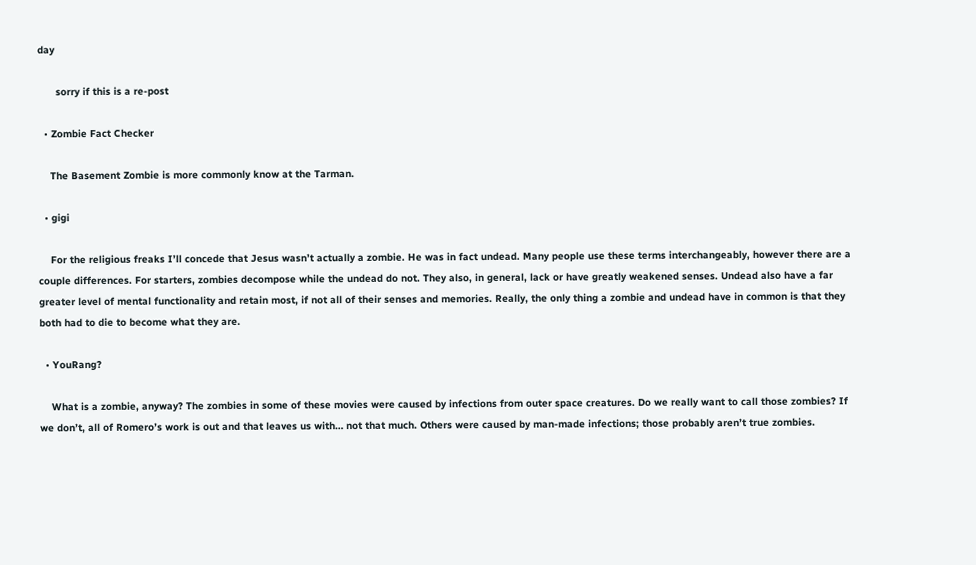day

      sorry if this is a re-post

  • Zombie Fact Checker

    The Basement Zombie is more commonly know at the Tarman.

  • gigi

    For the religious freaks I’ll concede that Jesus wasn’t actually a zombie. He was in fact undead. Many people use these terms interchangeably, however there are a couple differences. For starters, zombies decompose while the undead do not. They also, in general, lack or have greatly weakened senses. Undead also have a far greater level of mental functionality and retain most, if not all of their senses and memories. Really, the only thing a zombie and undead have in common is that they both had to die to become what they are.

  • YouRang?

    What is a zombie, anyway? The zombies in some of these movies were caused by infections from outer space creatures. Do we really want to call those zombies? If we don’t, all of Romero’s work is out and that leaves us with… not that much. Others were caused by man-made infections; those probably aren’t true zombies.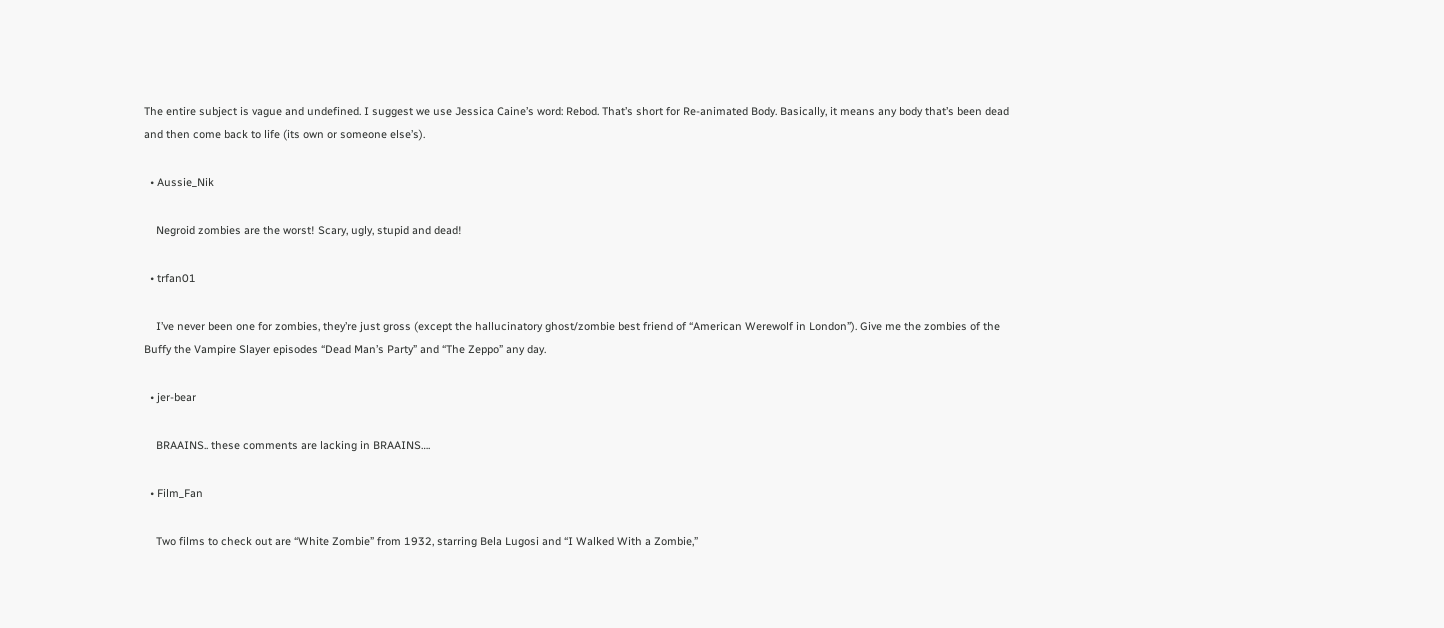The entire subject is vague and undefined. I suggest we use Jessica Caine’s word: Rebod. That’s short for Re-animated Body. Basically, it means any body that’s been dead and then come back to life (its own or someone else’s).

  • Aussie_Nik

    Negroid zombies are the worst! Scary, ugly, stupid and dead!

  • trfan01

    I’ve never been one for zombies, they’re just gross (except the hallucinatory ghost/zombie best friend of “American Werewolf in London”). Give me the zombies of the Buffy the Vampire Slayer episodes “Dead Man’s Party” and “The Zeppo” any day.

  • jer-bear

    BRAAINS.. these comments are lacking in BRAAINS….

  • Film_Fan

    Two films to check out are “White Zombie” from 1932, starring Bela Lugosi and “I Walked With a Zombie,”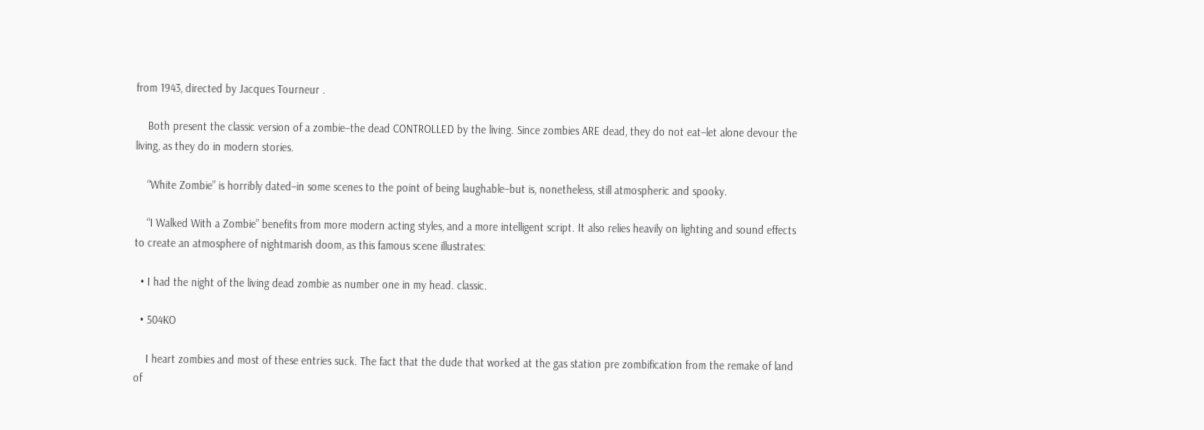from 1943, directed by Jacques Tourneur .

    Both present the classic version of a zombie–the dead CONTROLLED by the living. Since zombies ARE dead, they do not eat–let alone devour the living, as they do in modern stories.

    “White Zombie” is horribly dated–in some scenes to the point of being laughable–but is, nonetheless, still atmospheric and spooky.

    “I Walked With a Zombie” benefits from more modern acting styles, and a more intelligent script. It also relies heavily on lighting and sound effects to create an atmosphere of nightmarish doom, as this famous scene illustrates:

  • I had the night of the living dead zombie as number one in my head. classic.

  • 504KO

    I heart zombies and most of these entries suck. The fact that the dude that worked at the gas station pre zombification from the remake of land of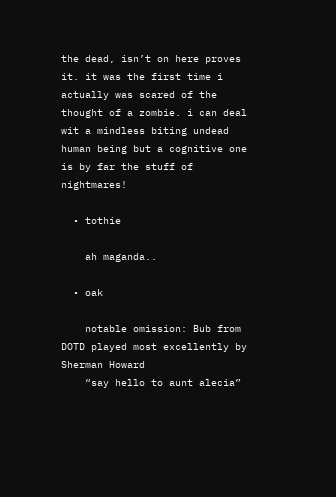the dead, isn’t on here proves it. it was the first time i actually was scared of the thought of a zombie. i can deal wit a mindless biting undead human being but a cognitive one is by far the stuff of nightmares!

  • tothie

    ah maganda..

  • oak

    notable omission: Bub from DOTD played most excellently by Sherman Howard
    “say hello to aunt alecia”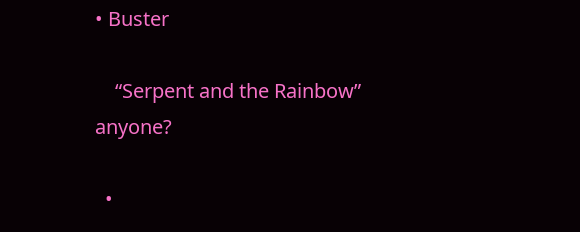• Buster

    “Serpent and the Rainbow” anyone?

  •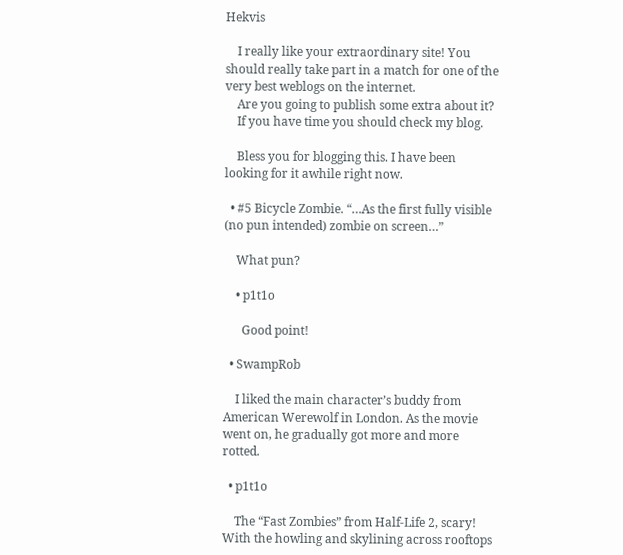Hekvis

    I really like your extraordinary site! You should really take part in a match for one of the very best weblogs on the internet.
    Are you going to publish some extra about it?
    If you have time you should check my blog.

    Bless you for blogging this. I have been looking for it awhile right now.

  • #5 Bicycle Zombie. “…As the first fully visible (no pun intended) zombie on screen…”

    What pun?

    • p1t1o

      Good point!

  • SwampRob

    I liked the main character’s buddy from American Werewolf in London. As the movie went on, he gradually got more and more rotted.

  • p1t1o

    The “Fast Zombies” from Half-Life 2, scary! With the howling and skylining across rooftops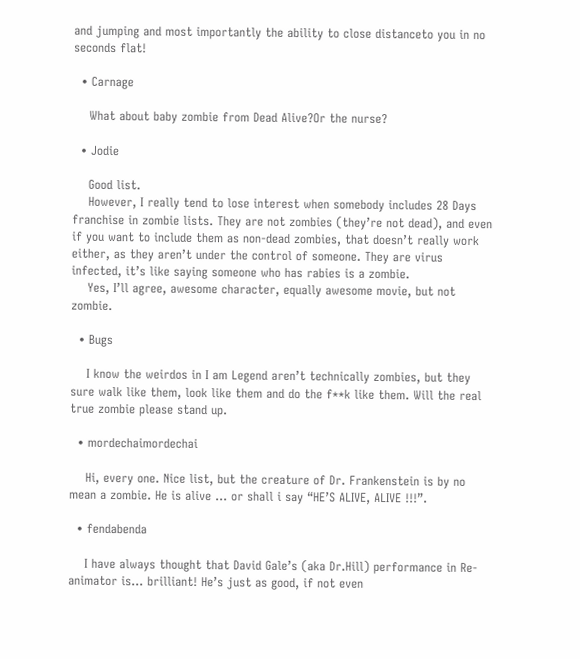and jumping and most importantly the ability to close distanceto you in no seconds flat!

  • Carnage

    What about baby zombie from Dead Alive?Or the nurse?

  • Jodie

    Good list.
    However, I really tend to lose interest when somebody includes 28 Days franchise in zombie lists. They are not zombies (they’re not dead), and even if you want to include them as non-dead zombies, that doesn’t really work either, as they aren’t under the control of someone. They are virus infected, it’s like saying someone who has rabies is a zombie.
    Yes, I’ll agree, awesome character, equally awesome movie, but not zombie.

  • Bugs

    I know the weirdos in I am Legend aren’t technically zombies, but they sure walk like them, look like them and do the f**k like them. Will the real true zombie please stand up.

  • mordechaimordechai

    Hi, every one. Nice list, but the creature of Dr. Frankenstein is by no mean a zombie. He is alive … or shall i say “HE’S ALIVE, ALIVE !!!”.

  • fendabenda

    I have always thought that David Gale’s (aka Dr.Hill) performance in Re-animator is… brilliant! He’s just as good, if not even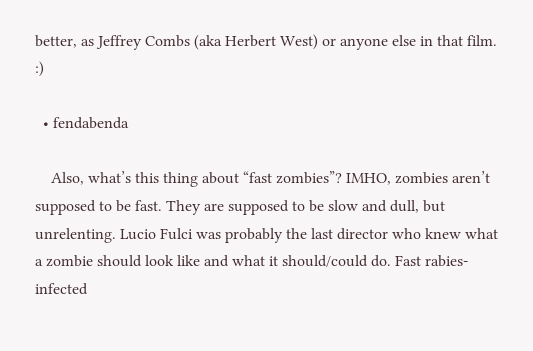better, as Jeffrey Combs (aka Herbert West) or anyone else in that film. :)

  • fendabenda

    Also, what’s this thing about “fast zombies”? IMHO, zombies aren’t supposed to be fast. They are supposed to be slow and dull, but unrelenting. Lucio Fulci was probably the last director who knew what a zombie should look like and what it should/could do. Fast rabies-infected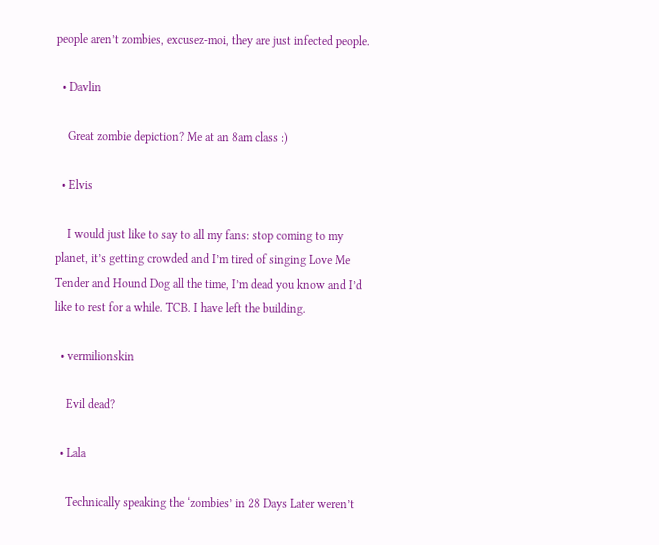people aren’t zombies, excusez-moi, they are just infected people.

  • Davlin

    Great zombie depiction? Me at an 8am class :)

  • Elvis

    I would just like to say to all my fans: stop coming to my planet, it’s getting crowded and I’m tired of singing Love Me Tender and Hound Dog all the time, I’m dead you know and I’d like to rest for a while. TCB. I have left the building.

  • vermilionskin

    Evil dead?

  • Lala

    Technically speaking the ‘zombies’ in 28 Days Later weren’t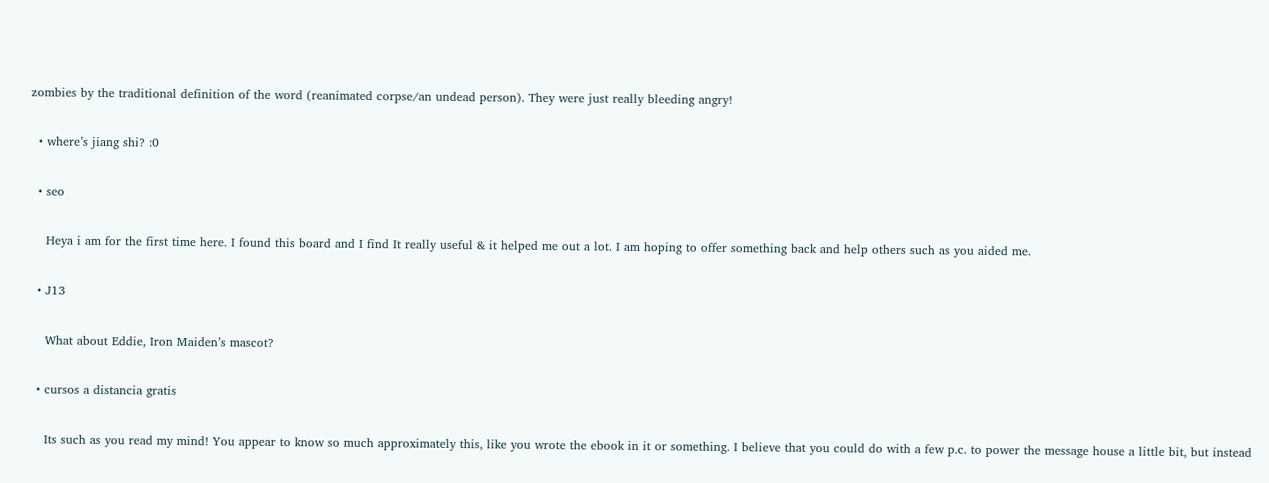zombies by the traditional definition of the word (reanimated corpse/an undead person). They were just really bleeding angry!

  • where’s jiang shi? :0

  • seo

    Heya i am for the first time here. I found this board and I find It really useful & it helped me out a lot. I am hoping to offer something back and help others such as you aided me.

  • J13

    What about Eddie, Iron Maiden’s mascot?

  • cursos a distancia gratis

    Its such as you read my mind! You appear to know so much approximately this, like you wrote the ebook in it or something. I believe that you could do with a few p.c. to power the message house a little bit, but instead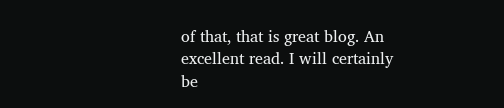of that, that is great blog. An excellent read. I will certainly be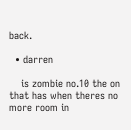back.

  • darren

    is zombie no.10 the on that has when theres no more room in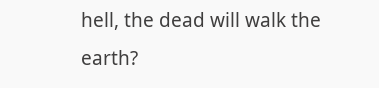hell, the dead will walk the earth?